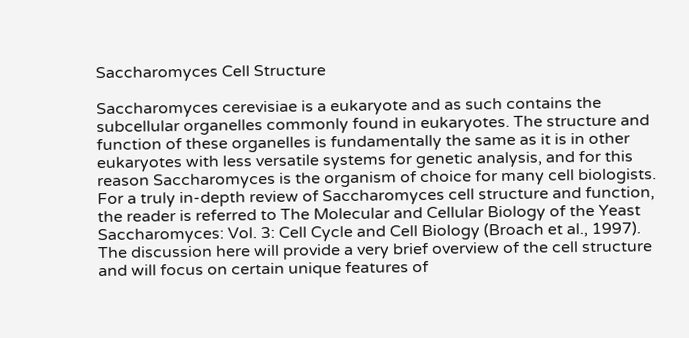Saccharomyces Cell Structure

Saccharomyces cerevisiae is a eukaryote and as such contains the subcellular organelles commonly found in eukaryotes. The structure and function of these organelles is fundamentally the same as it is in other eukaryotes with less versatile systems for genetic analysis, and for this reason Saccharomyces is the organism of choice for many cell biologists. For a truly in-depth review of Saccharomyces cell structure and function, the reader is referred to The Molecular and Cellular Biology of the Yeast Saccharomyces: Vol. 3: Cell Cycle and Cell Biology (Broach et al., 1997). The discussion here will provide a very brief overview of the cell structure and will focus on certain unique features of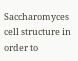Saccharomyces cell structure in order to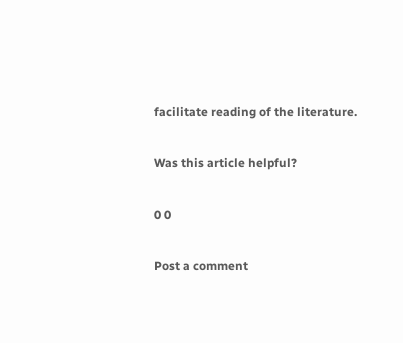facilitate reading of the literature.

Was this article helpful?

0 0

Post a comment